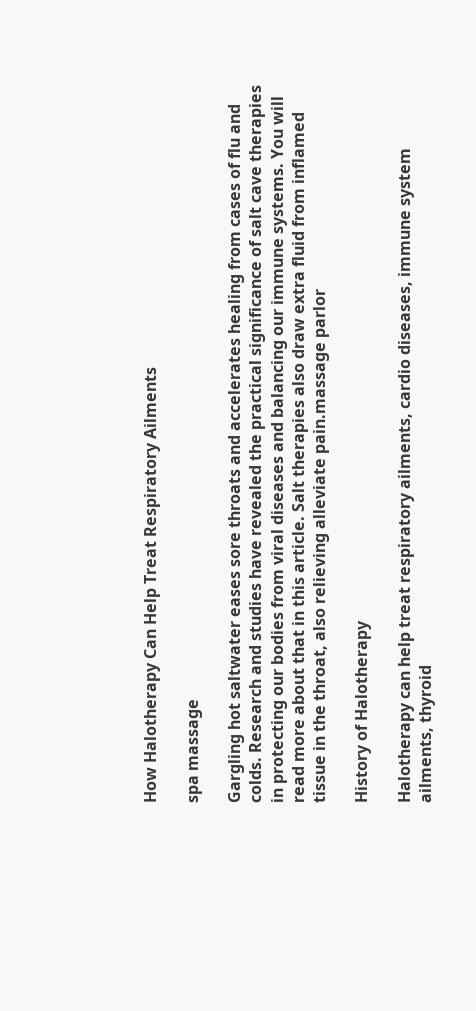How Halotherapy Can Help Treat Respiratory Ailments

spa massage

Gargling hot saltwater eases sore throats and accelerates healing from cases of flu and colds. Research and studies have revealed the practical significance of salt cave therapies in protecting our bodies from viral diseases and balancing our immune systems. You will read more about that in this article. Salt therapies also draw extra fluid from inflamed tissue in the throat, also relieving alleviate pain.massage parlor

History of Halotherapy

Halotherapy can help treat respiratory ailments, cardio diseases, immune system ailments, thyroid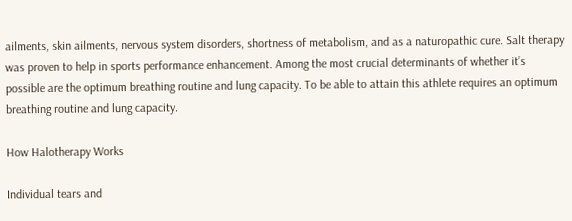ailments, skin ailments, nervous system disorders, shortness of metabolism, and as a naturopathic cure. Salt therapy was proven to help in sports performance enhancement. Among the most crucial determinants of whether it’s possible are the optimum breathing routine and lung capacity. To be able to attain this athlete requires an optimum breathing routine and lung capacity.

How Halotherapy Works

Individual tears and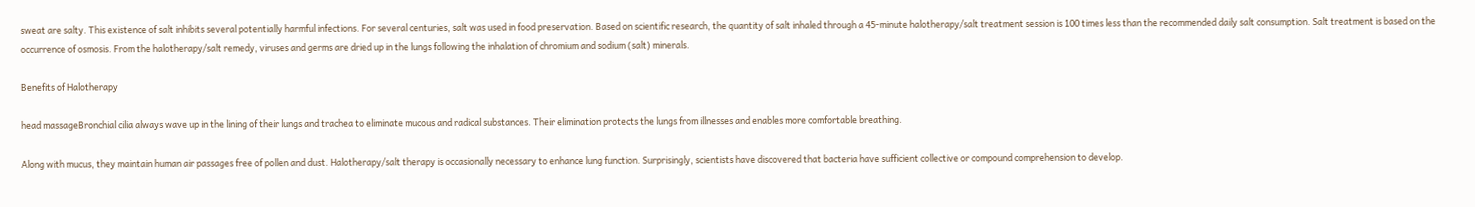sweat are salty. This existence of salt inhibits several potentially harmful infections. For several centuries, salt was used in food preservation. Based on scientific research, the quantity of salt inhaled through a 45-minute halotherapy/salt treatment session is 100 times less than the recommended daily salt consumption. Salt treatment is based on the occurrence of osmosis. From the halotherapy/salt remedy, viruses and germs are dried up in the lungs following the inhalation of chromium and sodium (salt) minerals.

Benefits of Halotherapy

head massageBronchial cilia always wave up in the lining of their lungs and trachea to eliminate mucous and radical substances. Their elimination protects the lungs from illnesses and enables more comfortable breathing.

Along with mucus, they maintain human air passages free of pollen and dust. Halotherapy/salt therapy is occasionally necessary to enhance lung function. Surprisingly, scientists have discovered that bacteria have sufficient collective or compound comprehension to develop.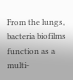From the lungs, bacteria biofilms function as a multi-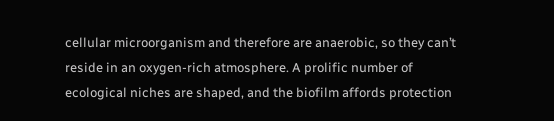cellular microorganism and therefore are anaerobic, so they can’t reside in an oxygen-rich atmosphere. A prolific number of ecological niches are shaped, and the biofilm affords protection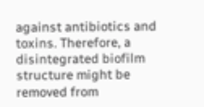against antibiotics and toxins. Therefore, a disintegrated biofilm structure might be removed from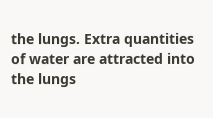the lungs. Extra quantities of water are attracted into the lungs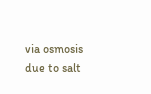via osmosis due to salt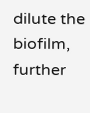dilute the biofilm, further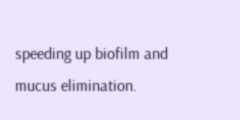speeding up biofilm and mucus elimination.